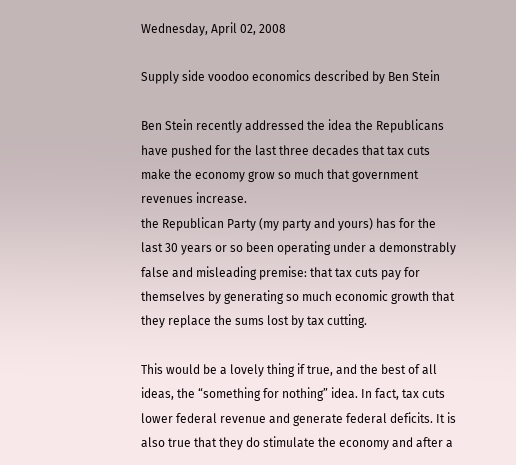Wednesday, April 02, 2008

Supply side voodoo economics described by Ben Stein

Ben Stein recently addressed the idea the Republicans have pushed for the last three decades that tax cuts make the economy grow so much that government revenues increase.
the Republican Party (my party and yours) has for the last 30 years or so been operating under a demonstrably false and misleading premise: that tax cuts pay for themselves by generating so much economic growth that they replace the sums lost by tax cutting.

This would be a lovely thing if true, and the best of all ideas, the “something for nothing” idea. In fact, tax cuts lower federal revenue and generate federal deficits. It is also true that they do stimulate the economy and after a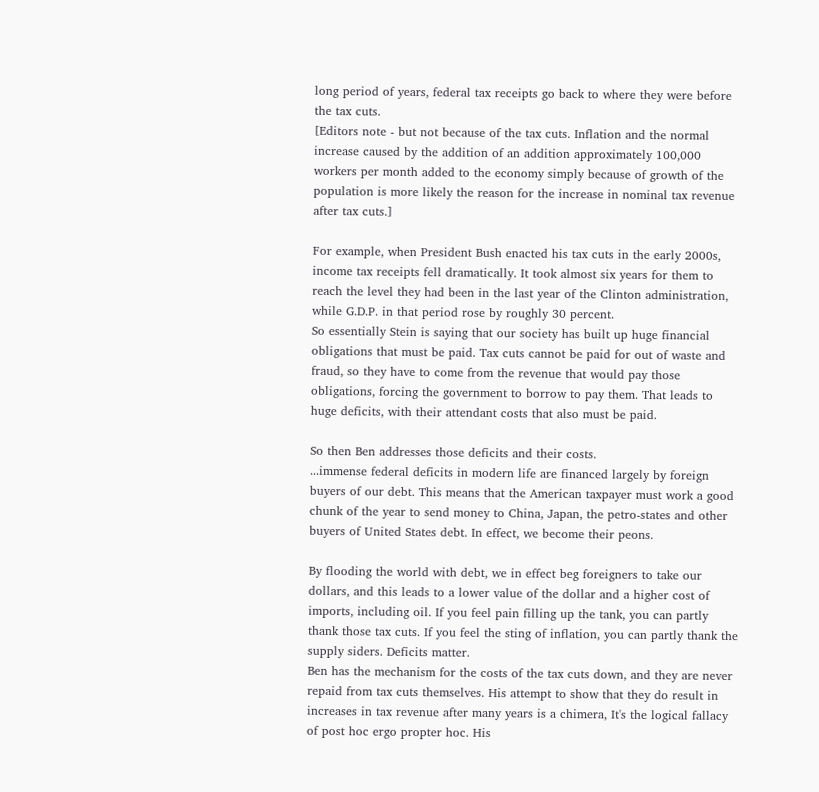long period of years, federal tax receipts go back to where they were before the tax cuts.
[Editors note - but not because of the tax cuts. Inflation and the normal increase caused by the addition of an addition approximately 100,000 workers per month added to the economy simply because of growth of the population is more likely the reason for the increase in nominal tax revenue after tax cuts.]

For example, when President Bush enacted his tax cuts in the early 2000s, income tax receipts fell dramatically. It took almost six years for them to reach the level they had been in the last year of the Clinton administration, while G.D.P. in that period rose by roughly 30 percent.
So essentially Stein is saying that our society has built up huge financial obligations that must be paid. Tax cuts cannot be paid for out of waste and fraud, so they have to come from the revenue that would pay those obligations, forcing the government to borrow to pay them. That leads to huge deficits, with their attendant costs that also must be paid.

So then Ben addresses those deficits and their costs.
...immense federal deficits in modern life are financed largely by foreign buyers of our debt. This means that the American taxpayer must work a good chunk of the year to send money to China, Japan, the petro-states and other buyers of United States debt. In effect, we become their peons.

By flooding the world with debt, we in effect beg foreigners to take our dollars, and this leads to a lower value of the dollar and a higher cost of imports, including oil. If you feel pain filling up the tank, you can partly thank those tax cuts. If you feel the sting of inflation, you can partly thank the supply siders. Deficits matter.
Ben has the mechanism for the costs of the tax cuts down, and they are never repaid from tax cuts themselves. His attempt to show that they do result in increases in tax revenue after many years is a chimera, It's the logical fallacy of post hoc ergo propter hoc. His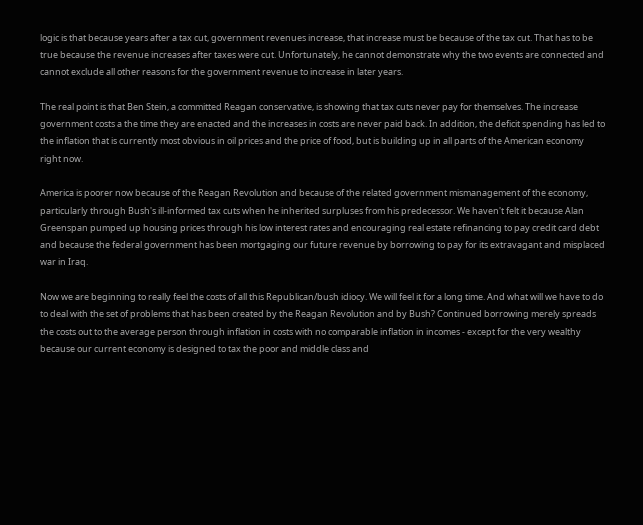logic is that because years after a tax cut, government revenues increase, that increase must be because of the tax cut. That has to be true because the revenue increases after taxes were cut. Unfortunately, he cannot demonstrate why the two events are connected and cannot exclude all other reasons for the government revenue to increase in later years.

The real point is that Ben Stein, a committed Reagan conservative, is showing that tax cuts never pay for themselves. The increase government costs a the time they are enacted and the increases in costs are never paid back. In addition, the deficit spending has led to the inflation that is currently most obvious in oil prices and the price of food, but is building up in all parts of the American economy right now.

America is poorer now because of the Reagan Revolution and because of the related government mismanagement of the economy, particularly through Bush's ill-informed tax cuts when he inherited surpluses from his predecessor. We haven't felt it because Alan Greenspan pumped up housing prices through his low interest rates and encouraging real estate refinancing to pay credit card debt and because the federal government has been mortgaging our future revenue by borrowing to pay for its extravagant and misplaced war in Iraq.

Now we are beginning to really feel the costs of all this Republican/bush idiocy. We will feel it for a long time. And what will we have to do to deal with the set of problems that has been created by the Reagan Revolution and by Bush? Continued borrowing merely spreads the costs out to the average person through inflation in costs with no comparable inflation in incomes - except for the very wealthy because our current economy is designed to tax the poor and middle class and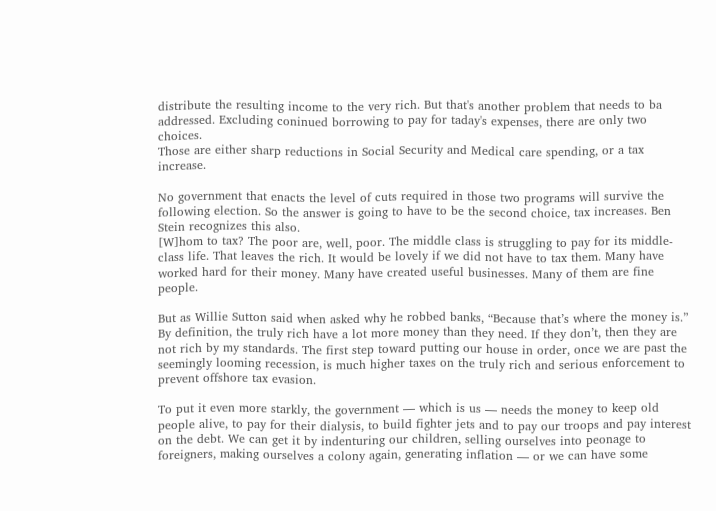distribute the resulting income to the very rich. But that's another problem that needs to ba addressed. Excluding coninued borrowing to pay for taday's expenses, there are only two choices.
Those are either sharp reductions in Social Security and Medical care spending, or a tax increase.

No government that enacts the level of cuts required in those two programs will survive the following election. So the answer is going to have to be the second choice, tax increases. Ben Stein recognizes this also.
[W]hom to tax? The poor are, well, poor. The middle class is struggling to pay for its middle-class life. That leaves the rich. It would be lovely if we did not have to tax them. Many have worked hard for their money. Many have created useful businesses. Many of them are fine people.

But as Willie Sutton said when asked why he robbed banks, “Because that’s where the money is.” By definition, the truly rich have a lot more money than they need. If they don’t, then they are not rich by my standards. The first step toward putting our house in order, once we are past the seemingly looming recession, is much higher taxes on the truly rich and serious enforcement to prevent offshore tax evasion.

To put it even more starkly, the government — which is us — needs the money to keep old people alive, to pay for their dialysis, to build fighter jets and to pay our troops and pay interest on the debt. We can get it by indenturing our children, selling ourselves into peonage to foreigners, making ourselves a colony again, generating inflation — or we can have some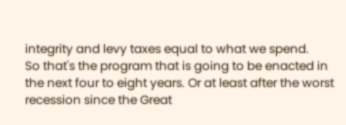integrity and levy taxes equal to what we spend.
So that's the program that is going to be enacted in the next four to eight years. Or at least after the worst recession since the Great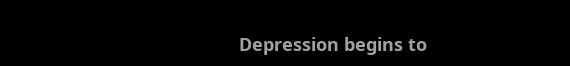Depression begins to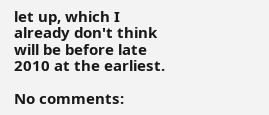let up, which I already don't think will be before late 2010 at the earliest.

No comments: